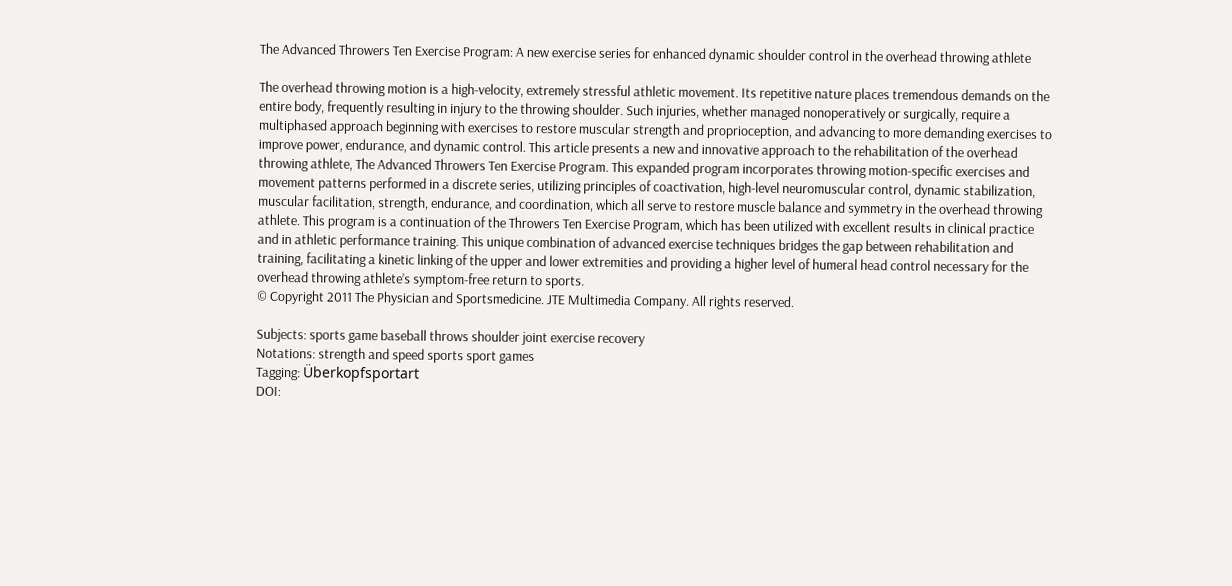The Advanced Throwers Ten Exercise Program: A new exercise series for enhanced dynamic shoulder control in the overhead throwing athlete

The overhead throwing motion is a high-velocity, extremely stressful athletic movement. Its repetitive nature places tremendous demands on the entire body, frequently resulting in injury to the throwing shoulder. Such injuries, whether managed nonoperatively or surgically, require a multiphased approach beginning with exercises to restore muscular strength and proprioception, and advancing to more demanding exercises to improve power, endurance, and dynamic control. This article presents a new and innovative approach to the rehabilitation of the overhead throwing athlete, The Advanced Throwers Ten Exercise Program. This expanded program incorporates throwing motion-specific exercises and movement patterns performed in a discrete series, utilizing principles of coactivation, high-level neuromuscular control, dynamic stabilization, muscular facilitation, strength, endurance, and coordination, which all serve to restore muscle balance and symmetry in the overhead throwing athlete. This program is a continuation of the Throwers Ten Exercise Program, which has been utilized with excellent results in clinical practice and in athletic performance training. This unique combination of advanced exercise techniques bridges the gap between rehabilitation and training, facilitating a kinetic linking of the upper and lower extremities and providing a higher level of humeral head control necessary for the overhead throwing athlete’s symptom-free return to sports.
© Copyright 2011 The Physician and Sportsmedicine. JTE Multimedia Company. All rights reserved.

Subjects: sports game baseball throws shoulder joint exercise recovery
Notations: strength and speed sports sport games
Tagging: Überkopfsportart
DOI: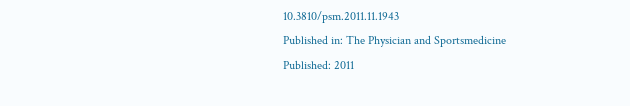10.3810/psm.2011.11.1943
Published in: The Physician and Sportsmedicine
Published: 2011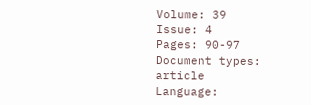Volume: 39
Issue: 4
Pages: 90-97
Document types: article
Language: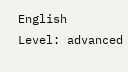English
Level: advanced